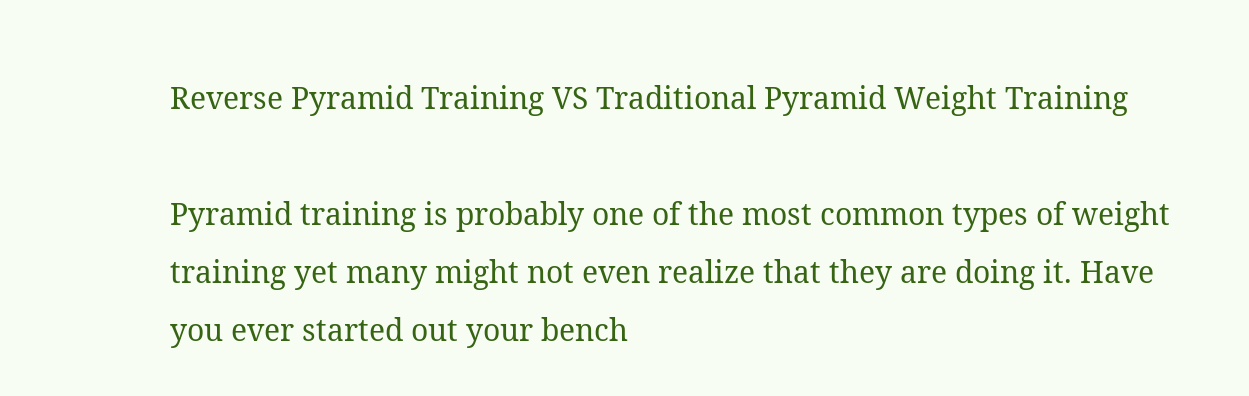Reverse Pyramid Training VS Traditional Pyramid Weight Training

Pyramid training is probably one of the most common types of weight training yet many might not even realize that they are doing it. Have you ever started out your bench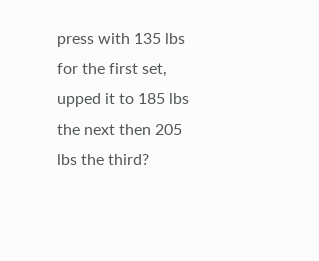press with 135 lbs for the first set, upped it to 185 lbs the next then 205 lbs the third?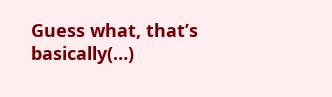Guess what, that’s basically(…)